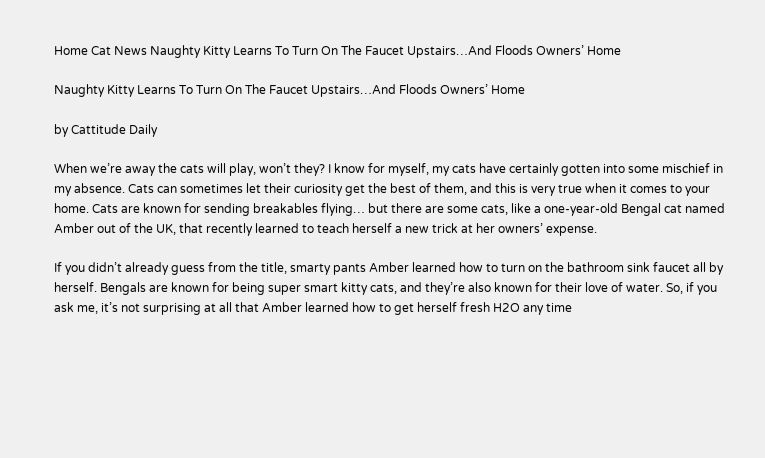Home Cat News Naughty Kitty Learns To Turn On The Faucet Upstairs…And Floods Owners’ Home

Naughty Kitty Learns To Turn On The Faucet Upstairs…And Floods Owners’ Home

by Cattitude Daily

When we’re away the cats will play, won’t they? I know for myself, my cats have certainly gotten into some mischief in my absence. Cats can sometimes let their curiosity get the best of them, and this is very true when it comes to your home. Cats are known for sending breakables flying… but there are some cats, like a one-year-old Bengal cat named Amber out of the UK, that recently learned to teach herself a new trick at her owners’ expense.

If you didn’t already guess from the title, smarty pants Amber learned how to turn on the bathroom sink faucet all by herself. Bengals are known for being super smart kitty cats, and they’re also known for their love of water. So, if you ask me, it’s not surprising at all that Amber learned how to get herself fresh H2O any time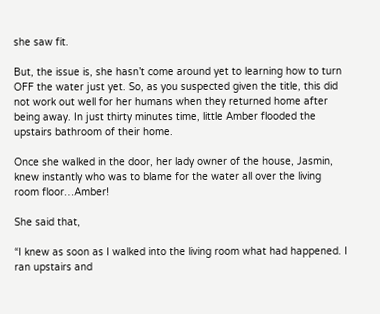she saw fit.

But, the issue is, she hasn’t come around yet to learning how to turn OFF the water just yet. So, as you suspected given the title, this did not work out well for her humans when they returned home after being away. In just thirty minutes time, little Amber flooded the upstairs bathroom of their home.

Once she walked in the door, her lady owner of the house, Jasmin, knew instantly who was to blame for the water all over the living room floor…Amber!

She said that,

“I knew as soon as I walked into the living room what had happened. I ran upstairs and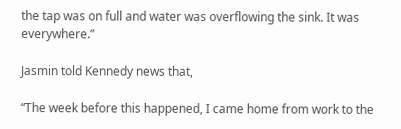the tap was on full and water was overflowing the sink. It was everywhere.”

Jasmin told Kennedy news that,

“The week before this happened, I came home from work to the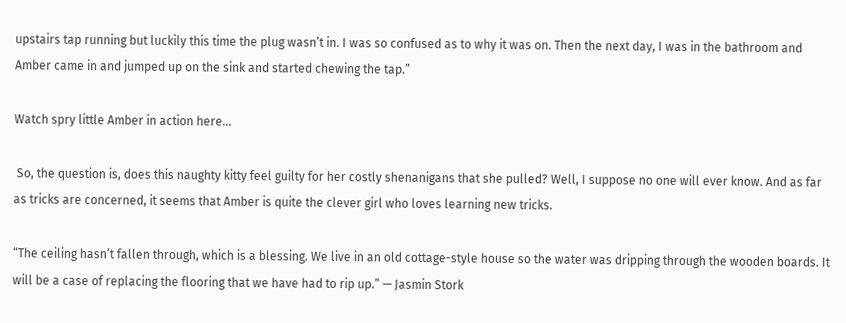upstairs tap running but luckily this time the plug wasn’t in. I was so confused as to why it was on. Then the next day, I was in the bathroom and Amber came in and jumped up on the sink and started chewing the tap.”

Watch spry little Amber in action here…

 So, the question is, does this naughty kitty feel guilty for her costly shenanigans that she pulled? Well, I suppose no one will ever know. And as far as tricks are concerned, it seems that Amber is quite the clever girl who loves learning new tricks.

“The ceiling hasn’t fallen through, which is a blessing. We live in an old cottage-style house so the water was dripping through the wooden boards. It will be a case of replacing the flooring that we have had to rip up.” — Jasmin Stork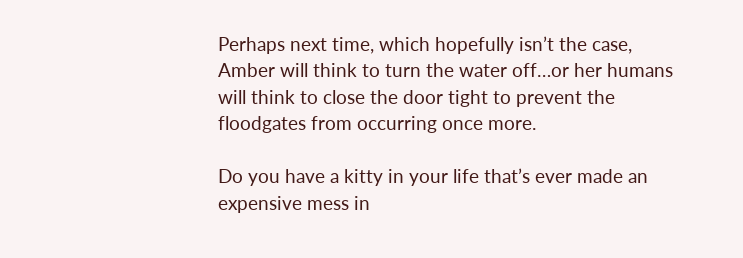Perhaps next time, which hopefully isn’t the case, Amber will think to turn the water off…or her humans will think to close the door tight to prevent the floodgates from occurring once more.

Do you have a kitty in your life that’s ever made an expensive mess in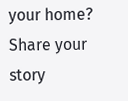your home? Share your story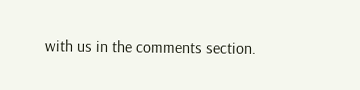with us in the comments section.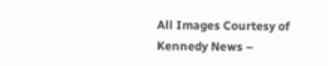All Images Courtesy of Kennedy News –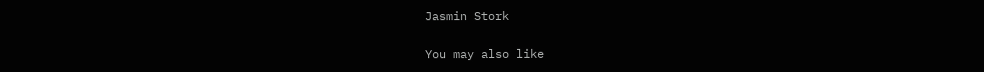Jasmin Stork

You may also like